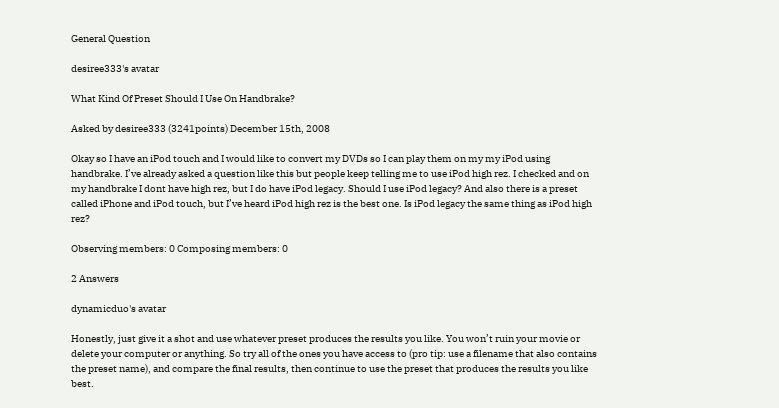General Question

desiree333's avatar

What Kind Of Preset Should I Use On Handbrake?

Asked by desiree333 (3241points) December 15th, 2008

Okay so I have an iPod touch and I would like to convert my DVDs so I can play them on my my iPod using handbrake. I’ve already asked a question like this but people keep telling me to use iPod high rez. I checked and on my handbrake I dont have high rez, but I do have iPod legacy. Should I use iPod legacy? And also there is a preset called iPhone and iPod touch, but I’ve heard iPod high rez is the best one. Is iPod legacy the same thing as iPod high rez?

Observing members: 0 Composing members: 0

2 Answers

dynamicduo's avatar

Honestly, just give it a shot and use whatever preset produces the results you like. You won’t ruin your movie or delete your computer or anything. So try all of the ones you have access to (pro tip: use a filename that also contains the preset name), and compare the final results, then continue to use the preset that produces the results you like best.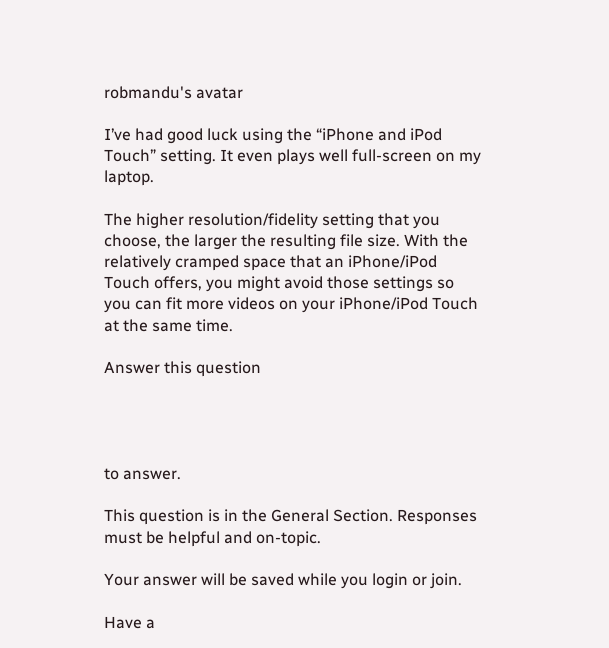robmandu's avatar

I’ve had good luck using the “iPhone and iPod Touch” setting. It even plays well full-screen on my laptop.

The higher resolution/fidelity setting that you choose, the larger the resulting file size. With the relatively cramped space that an iPhone/iPod Touch offers, you might avoid those settings so you can fit more videos on your iPhone/iPod Touch at the same time.

Answer this question




to answer.

This question is in the General Section. Responses must be helpful and on-topic.

Your answer will be saved while you login or join.

Have a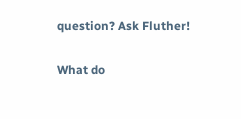question? Ask Fluther!

What do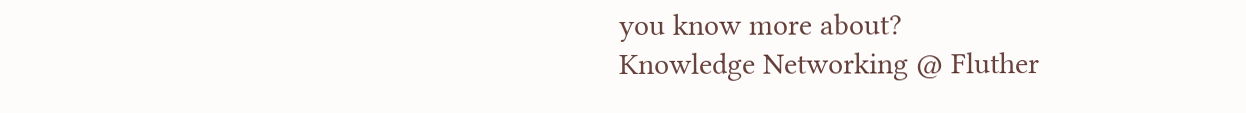you know more about?
Knowledge Networking @ Fluther